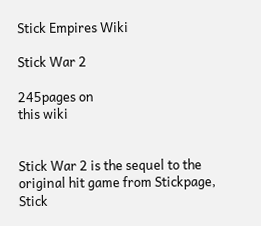Stick Empires Wiki

Stick War 2

245pages on
this wiki


Stick War 2 is the sequel to the original hit game from Stickpage, Stick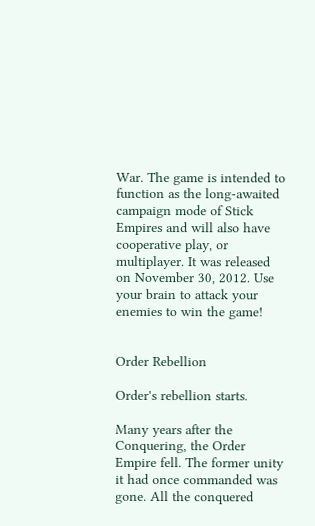War. The game is intended to function as the long-awaited campaign mode of Stick Empires and will also have cooperative play, or multiplayer. It was released on November 30, 2012. Use your brain to attack your enemies to win the game!


Order Rebellion

Order's rebellion starts.

Many years after the Conquering, the Order Empire fell. The former unity it had once commanded was gone. All the conquered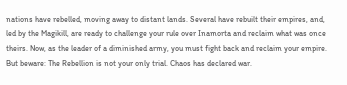nations have rebelled, moving away to distant lands. Several have rebuilt their empires, and, led by the Magikill, are ready to challenge your rule over Inamorta and reclaim what was once theirs. Now, as the leader of a diminished army, you must fight back and reclaim your empire. But beware: The Rebellion is not your only trial. Chaos has declared war.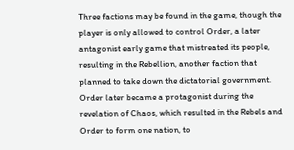Three factions may be found in the game, though the player is only allowed to control Order, a later antagonist early game that mistreated its people, resulting in the Rebellion, another faction that planned to take down the dictatorial government. Order later became a protagonist during the revelation of Chaos, which resulted in the Rebels and Order to form one nation, to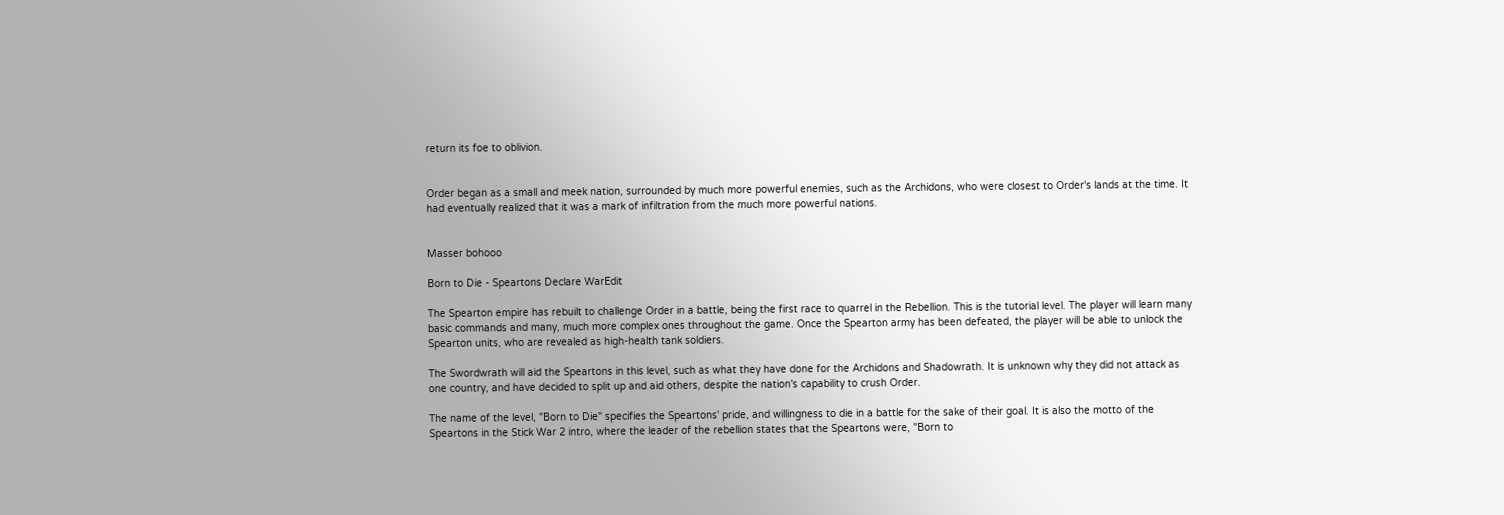return its foe to oblivion.


Order began as a small and meek nation, surrounded by much more powerful enemies, such as the Archidons, who were closest to Order's lands at the time. It had eventually realized that it was a mark of infiltration from the much more powerful nations.


Masser bohooo

Born to Die - Speartons Declare WarEdit

The Spearton empire has rebuilt to challenge Order in a battle, being the first race to quarrel in the Rebellion. This is the tutorial level. The player will learn many basic commands and many, much more complex ones throughout the game. Once the Spearton army has been defeated, the player will be able to unlock the Spearton units, who are revealed as high-health tank soldiers.

The Swordwrath will aid the Speartons in this level, such as what they have done for the Archidons and Shadowrath. It is unknown why they did not attack as one country, and have decided to split up and aid others, despite the nation's capability to crush Order.

The name of the level, "Born to Die" specifies the Speartons' pride, and willingness to die in a battle for the sake of their goal. It is also the motto of the Speartons in the Stick War 2 intro, where the leader of the rebellion states that the Speartons were, "Born to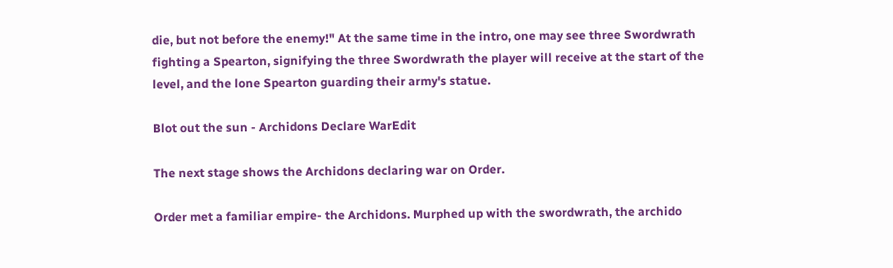die, but not before the enemy!" At the same time in the intro, one may see three Swordwrath fighting a Spearton, signifying the three Swordwrath the player will receive at the start of the level, and the lone Spearton guarding their army's statue.

Blot out the sun - Archidons Declare WarEdit

The next stage shows the Archidons declaring war on Order.

Order met a familiar empire- the Archidons. Murphed up with the swordwrath, the archido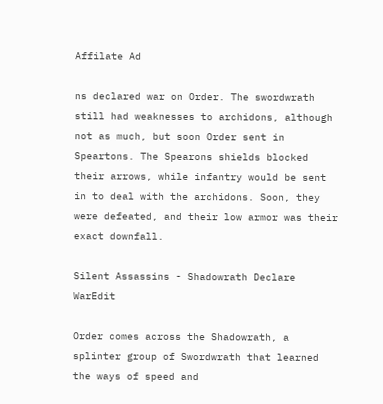Affilate Ad

ns declared war on Order. The swordwrath still had weaknesses to archidons, although not as much, but soon Order sent in Speartons. The Spearons shields blocked their arrows, while infantry would be sent in to deal with the archidons. Soon, they were defeated, and their low armor was their exact downfall.

Silent Assassins - Shadowrath Declare WarEdit

Order comes across the Shadowrath, a splinter group of Swordwrath that learned the ways of speed and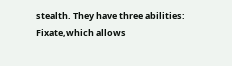stealth. They have three abilities: Fixate,which allows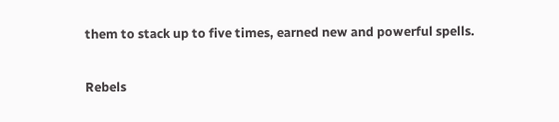them to stack up to five times, earned new and powerful spells.

Rebels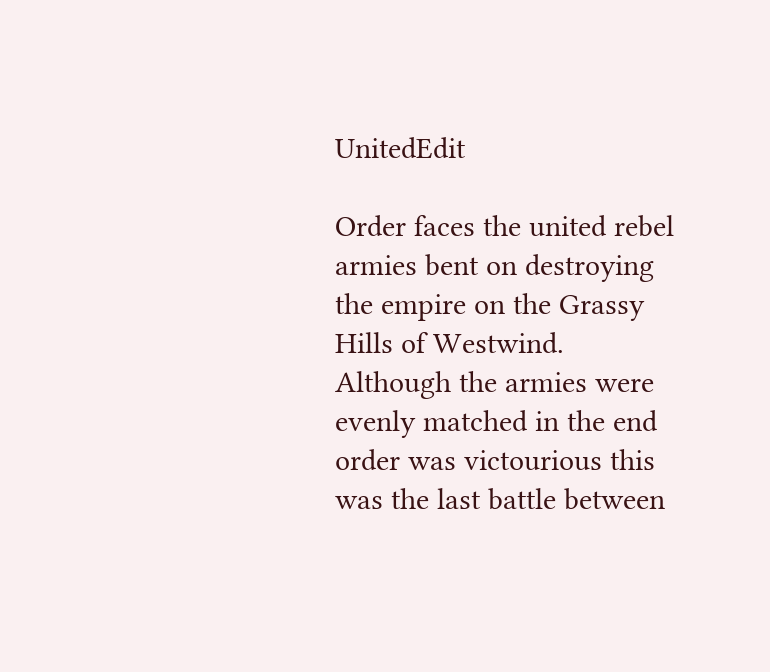UnitedEdit

Order faces the united rebel armies bent on destroying the empire on the Grassy Hills of Westwind. Although the armies were evenly matched in the end order was victourious this was the last battle between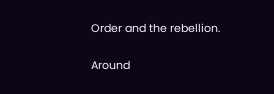Order and the rebellion.

Around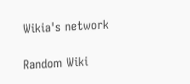Wikia's network

Random Wiki